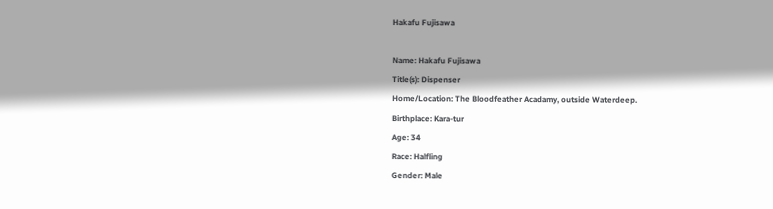Hakafu Fujisawa

Name: Hakafu Fujisawa
Title(s): Dispenser
Home/Location: The Bloodfeather Acadamy, outside Waterdeep.
Birthplace: Kara-tur
Age: 34
Race: Halfling
Gender: Male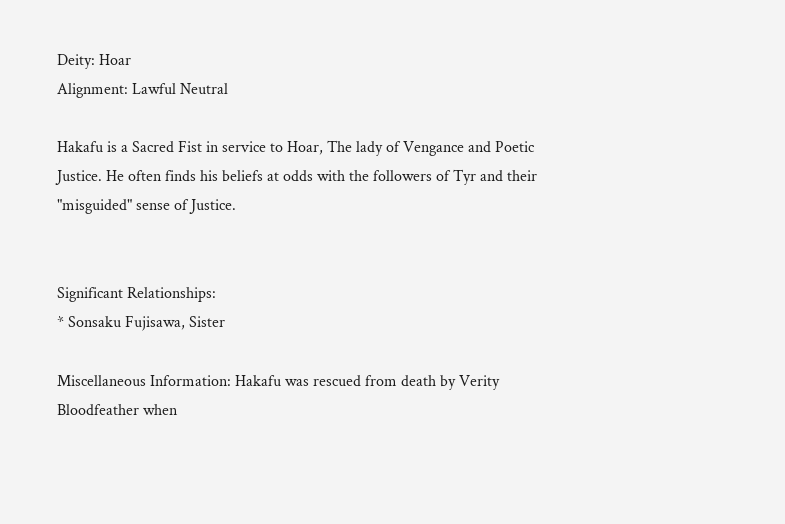Deity: Hoar
Alignment: Lawful Neutral

Hakafu is a Sacred Fist in service to Hoar, The lady of Vengance and Poetic Justice. He often finds his beliefs at odds with the followers of Tyr and their "misguided" sense of Justice.


Significant Relationships:
* Sonsaku Fujisawa, Sister

Miscellaneous Information: Hakafu was rescued from death by Verity Bloodfeather when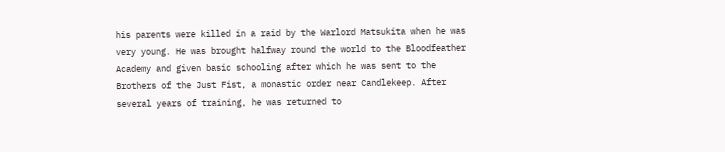his parents were killed in a raid by the Warlord Matsukita when he was very young. He was brought halfway round the world to the Bloodfeather Academy and given basic schooling after which he was sent to the Brothers of the Just Fist, a monastic order near Candlekeep. After several years of training, he was returned to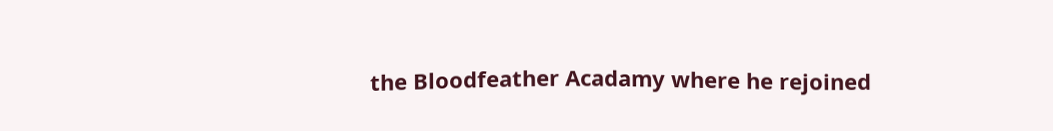the Bloodfeather Acadamy where he rejoined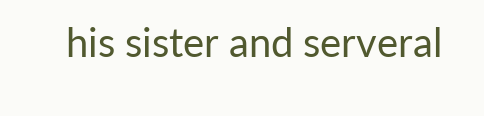his sister and serveral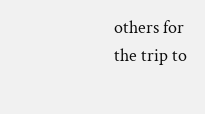others for the trip to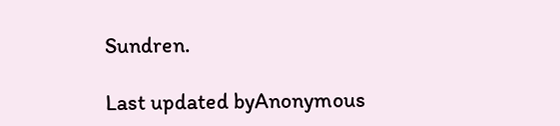Sundren.

Last updated byAnonymous